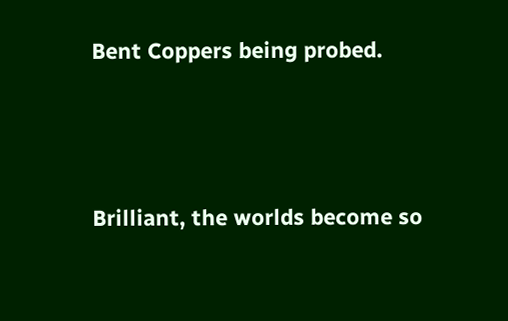Bent Coppers being probed.



Brilliant, the worlds become so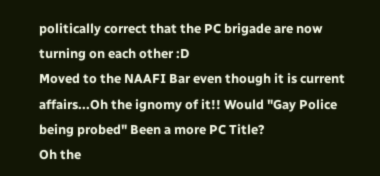politically correct that the PC brigade are now turning on each other :D
Moved to the NAAFI Bar even though it is current affairs...Oh the ignomy of it!! Would "Gay Police being probed" Been a more PC Title?
Oh the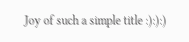Joy of such a simple title :):):)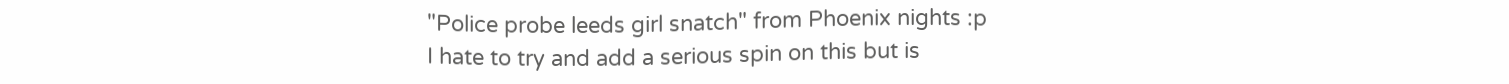"Police probe leeds girl snatch" from Phoenix nights :p
I hate to try and add a serious spin on this but is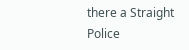there a Straight Police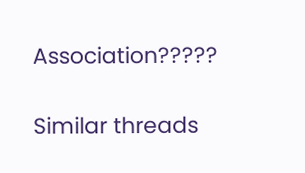Association?????

Similar threads